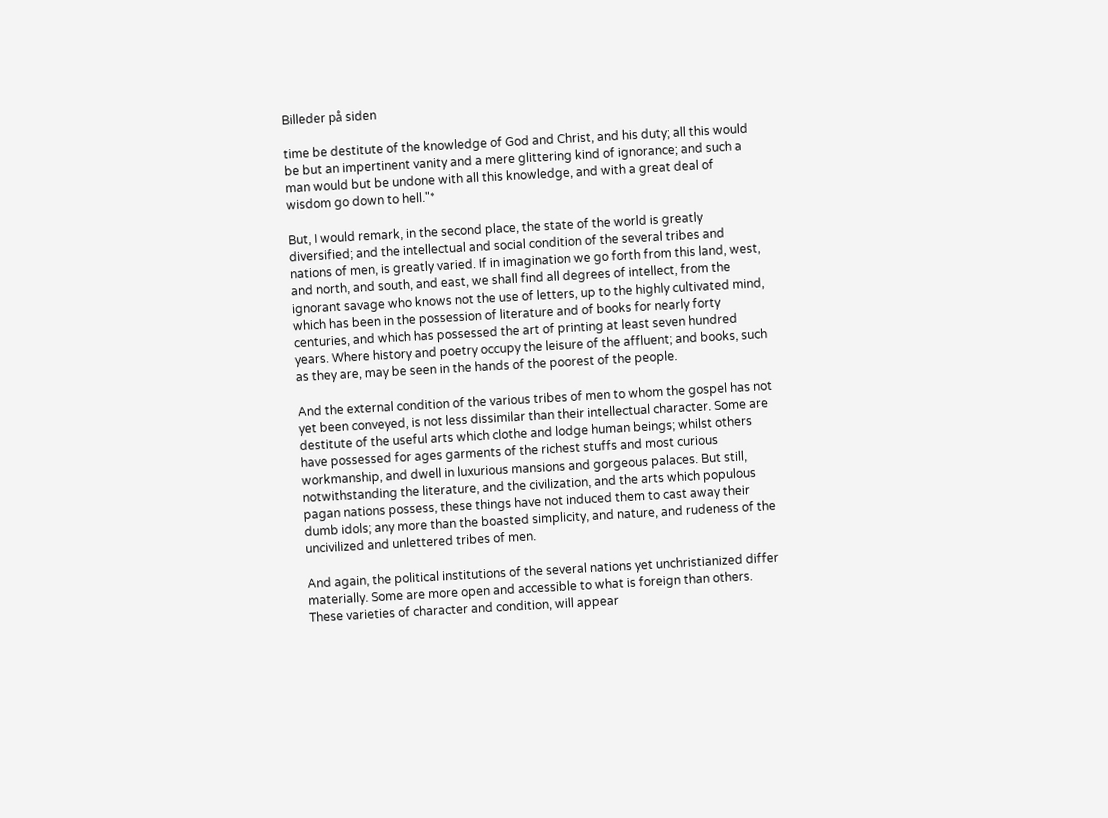Billeder på siden

time be destitute of the knowledge of God and Christ, and his duty; all this would be but an impertinent vanity and a mere glittering kind of ignorance; and such a man would but be undone with all this knowledge, and with a great deal of wisdom go down to hell."*

But, I would remark, in the second place, the state of the world is greatly diversified; and the intellectual and social condition of the several tribes and nations of men, is greatly varied. If in imagination we go forth from this land, west, and north, and south, and east, we shall find all degrees of intellect, from the ignorant savage who knows not the use of letters, up to the highly cultivated mind, which has been in the possession of literature and of books for nearly forty centuries, and which has possessed the art of printing at least seven hundred years. Where history and poetry occupy the leisure of the affluent; and books, such as they are, may be seen in the hands of the poorest of the people.

And the external condition of the various tribes of men to whom the gospel has not yet been conveyed, is not less dissimilar than their intellectual character. Some are destitute of the useful arts which clothe and lodge human beings; whilst others have possessed for ages garments of the richest stuffs and most curious workmanship, and dwell in luxurious mansions and gorgeous palaces. But still, notwithstanding the literature, and the civilization, and the arts which populous pagan nations possess, these things have not induced them to cast away their dumb idols; any more than the boasted simplicity, and nature, and rudeness of the uncivilized and unlettered tribes of men.

And again, the political institutions of the several nations yet unchristianized differ materially. Some are more open and accessible to what is foreign than others. These varieties of character and condition, will appear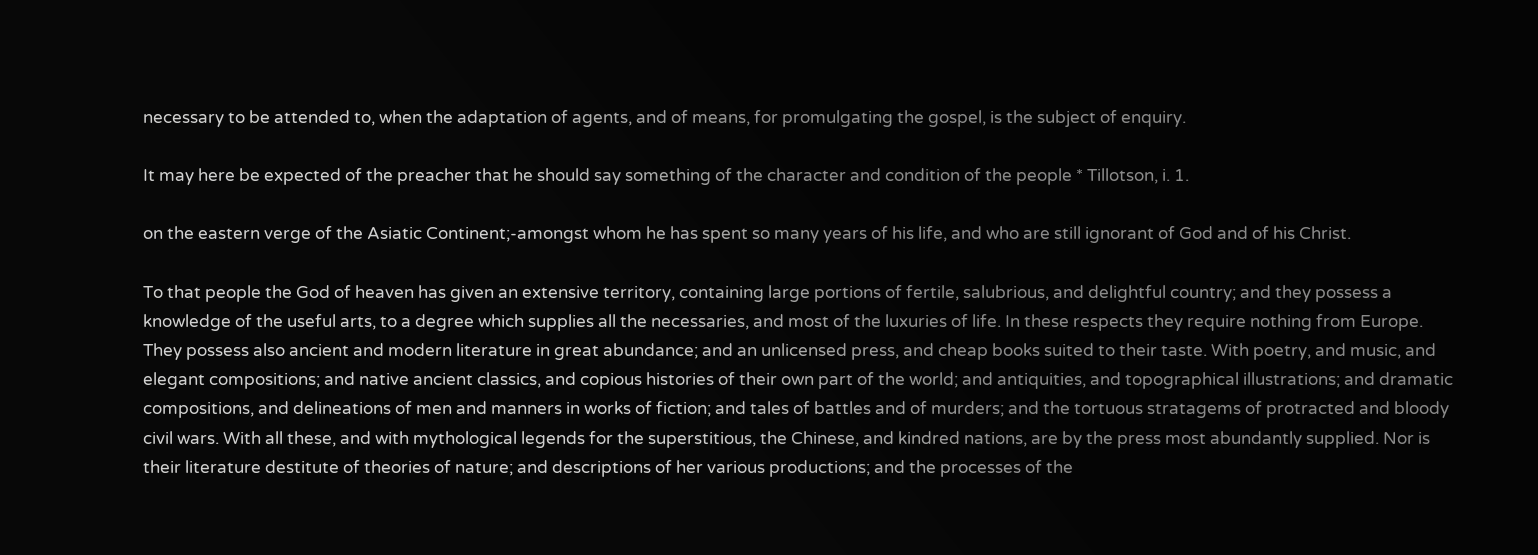necessary to be attended to, when the adaptation of agents, and of means, for promulgating the gospel, is the subject of enquiry.

It may here be expected of the preacher that he should say something of the character and condition of the people * Tillotson, i. 1.

on the eastern verge of the Asiatic Continent;-amongst whom he has spent so many years of his life, and who are still ignorant of God and of his Christ.

To that people the God of heaven has given an extensive territory, containing large portions of fertile, salubrious, and delightful country; and they possess a knowledge of the useful arts, to a degree which supplies all the necessaries, and most of the luxuries of life. In these respects they require nothing from Europe. They possess also ancient and modern literature in great abundance; and an unlicensed press, and cheap books suited to their taste. With poetry, and music, and elegant compositions; and native ancient classics, and copious histories of their own part of the world; and antiquities, and topographical illustrations; and dramatic compositions, and delineations of men and manners in works of fiction; and tales of battles and of murders; and the tortuous stratagems of protracted and bloody civil wars. With all these, and with mythological legends for the superstitious, the Chinese, and kindred nations, are by the press most abundantly supplied. Nor is their literature destitute of theories of nature; and descriptions of her various productions; and the processes of the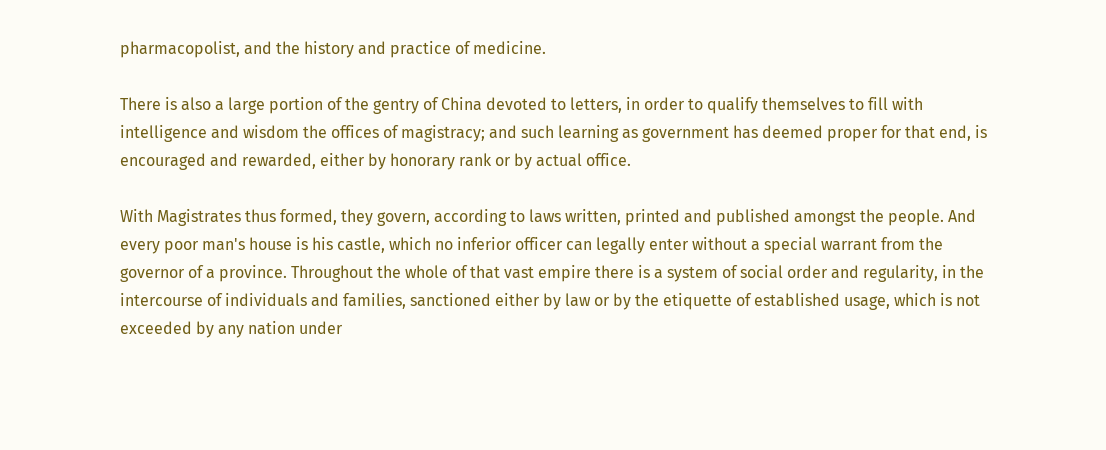pharmacopolist, and the history and practice of medicine.

There is also a large portion of the gentry of China devoted to letters, in order to qualify themselves to fill with intelligence and wisdom the offices of magistracy; and such learning as government has deemed proper for that end, is encouraged and rewarded, either by honorary rank or by actual office.

With Magistrates thus formed, they govern, according to laws written, printed and published amongst the people. And every poor man's house is his castle, which no inferior officer can legally enter without a special warrant from the governor of a province. Throughout the whole of that vast empire there is a system of social order and regularity, in the intercourse of individuals and families, sanctioned either by law or by the etiquette of established usage, which is not exceeded by any nation under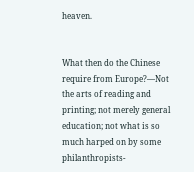heaven.


What then do the Chinese require from Europe?—Not the arts of reading and printing; not merely general education; not what is so much harped on by some philanthropists-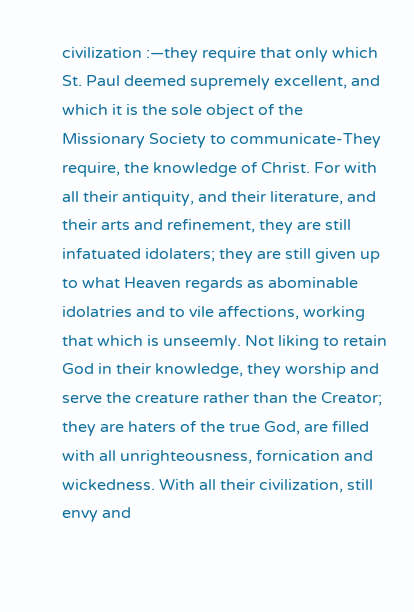civilization :—they require that only which St. Paul deemed supremely excellent, and which it is the sole object of the Missionary Society to communicate-They require, the knowledge of Christ. For with all their antiquity, and their literature, and their arts and refinement, they are still infatuated idolaters; they are still given up to what Heaven regards as abominable idolatries and to vile affections, working that which is unseemly. Not liking to retain God in their knowledge, they worship and serve the creature rather than the Creator; they are haters of the true God, are filled with all unrighteousness, fornication and wickedness. With all their civilization, still envy and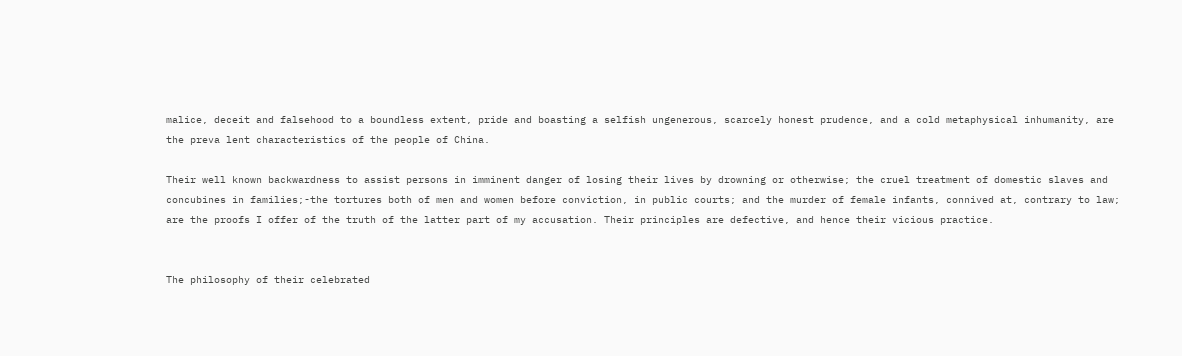malice, deceit and falsehood to a boundless extent, pride and boasting a selfish ungenerous, scarcely honest prudence, and a cold metaphysical inhumanity, are the preva lent characteristics of the people of China.

Their well known backwardness to assist persons in imminent danger of losing their lives by drowning or otherwise; the cruel treatment of domestic slaves and concubines in families;-the tortures both of men and women before conviction, in public courts; and the murder of female infants, connived at, contrary to law; are the proofs I offer of the truth of the latter part of my accusation. Their principles are defective, and hence their vicious practice.


The philosophy of their celebrated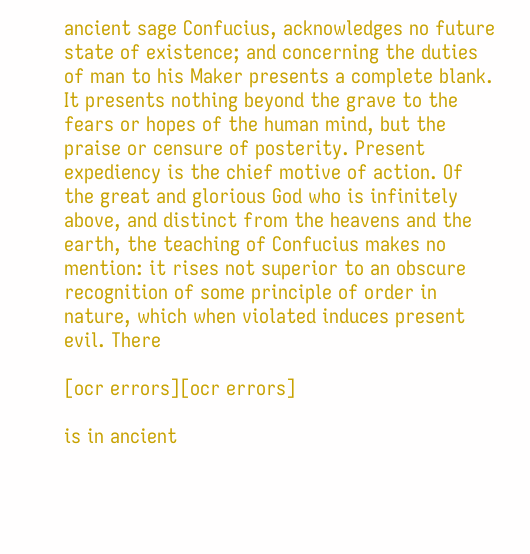ancient sage Confucius, acknowledges no future state of existence; and concerning the duties of man to his Maker presents a complete blank. It presents nothing beyond the grave to the fears or hopes of the human mind, but the praise or censure of posterity. Present expediency is the chief motive of action. Of the great and glorious God who is infinitely above, and distinct from the heavens and the earth, the teaching of Confucius makes no mention: it rises not superior to an obscure recognition of some principle of order in nature, which when violated induces present evil. There

[ocr errors][ocr errors]

is in ancient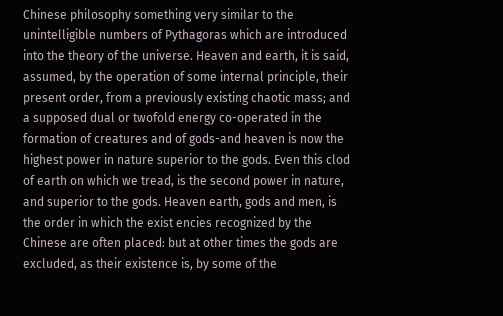Chinese philosophy something very similar to the unintelligible numbers of Pythagoras which are introduced into the theory of the universe. Heaven and earth, it is said, assumed, by the operation of some internal principle, their present order, from a previously existing chaotic mass; and a supposed dual or twofold energy co-operated in the formation of creatures and of gods-and heaven is now the highest power in nature superior to the gods. Even this clod of earth on which we tread, is the second power in nature, and superior to the gods. Heaven earth, gods and men, is the order in which the exist encies recognized by the Chinese are often placed: but at other times the gods are excluded, as their existence is, by some of the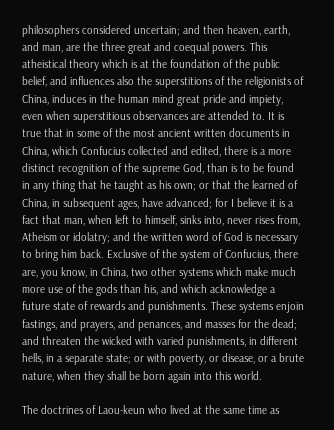philosophers considered uncertain; and then heaven, earth, and man, are the three great and coequal powers. This atheistical theory which is at the foundation of the public belief, and influences also the superstitions of the religionists of China, induces in the human mind great pride and impiety, even when superstitious observances are attended to. It is true that in some of the most ancient written documents in China, which Confucius collected and edited, there is a more distinct recognition of the supreme God, than is to be found in any thing that he taught as his own; or that the learned of China, in subsequent ages, have advanced; for I believe it is a fact that man, when left to himself, sinks into, never rises from, Atheism or idolatry; and the written word of God is necessary to bring him back. Exclusive of the system of Confucius, there are, you know, in China, two other systems which make much more use of the gods than his, and which acknowledge a future state of rewards and punishments. These systems enjoin fastings, and prayers, and penances, and masses for the dead; and threaten the wicked with varied punishments, in different hells, in a separate state; or with poverty, or disease, or a brute nature, when they shall be born again into this world.

The doctrines of Laou-keun who lived at the same time as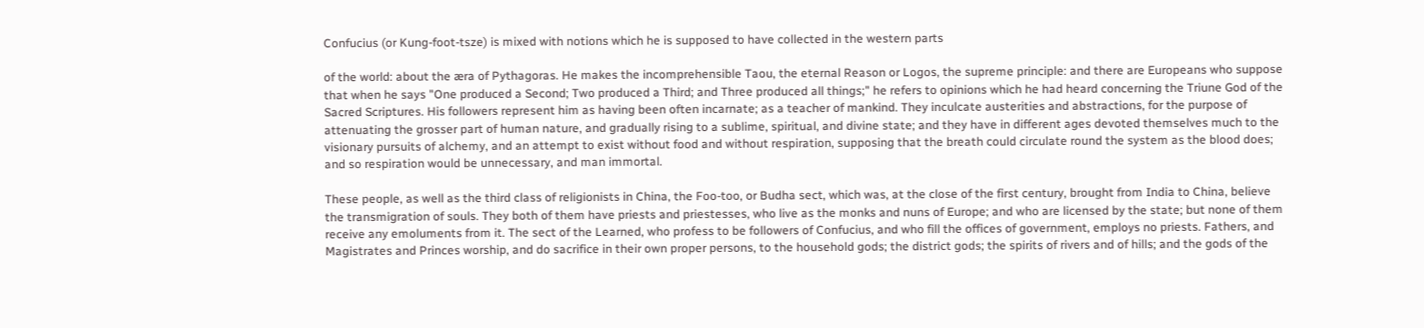Confucius (or Kung-foot-tsze) is mixed with notions which he is supposed to have collected in the western parts

of the world: about the æra of Pythagoras. He makes the incomprehensible Taou, the eternal Reason or Logos, the supreme principle: and there are Europeans who suppose that when he says "One produced a Second; Two produced a Third; and Three produced all things;" he refers to opinions which he had heard concerning the Triune God of the Sacred Scriptures. His followers represent him as having been often incarnate; as a teacher of mankind. They inculcate austerities and abstractions, for the purpose of attenuating the grosser part of human nature, and gradually rising to a sublime, spiritual, and divine state; and they have in different ages devoted themselves much to the visionary pursuits of alchemy, and an attempt to exist without food and without respiration, supposing that the breath could circulate round the system as the blood does; and so respiration would be unnecessary, and man immortal.

These people, as well as the third class of religionists in China, the Foo-too, or Budha sect, which was, at the close of the first century, brought from India to China, believe the transmigration of souls. They both of them have priests and priestesses, who live as the monks and nuns of Europe; and who are licensed by the state; but none of them receive any emoluments from it. The sect of the Learned, who profess to be followers of Confucius, and who fill the offices of government, employs no priests. Fathers, and Magistrates and Princes worship, and do sacrifice in their own proper persons, to the household gods; the district gods; the spirits of rivers and of hills; and the gods of the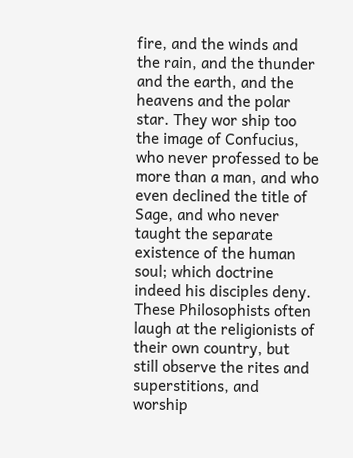fire, and the winds and the rain, and the thunder and the earth, and the heavens and the polar star. They wor ship too the image of Confucius, who never professed to be more than a man, and who even declined the title of Sage, and who never taught the separate existence of the human soul; which doctrine indeed his disciples deny. These Philosophists often laugh at the religionists of their own country, but still observe the rites and superstitions, and worship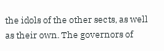the idols of the other sects, as well as their own. The governors of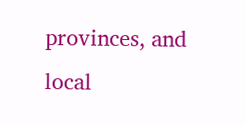provinces, and local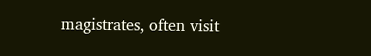magistrates, often visit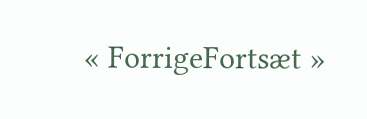« ForrigeFortsæt »